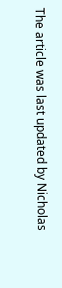The article was last updated by Nicholas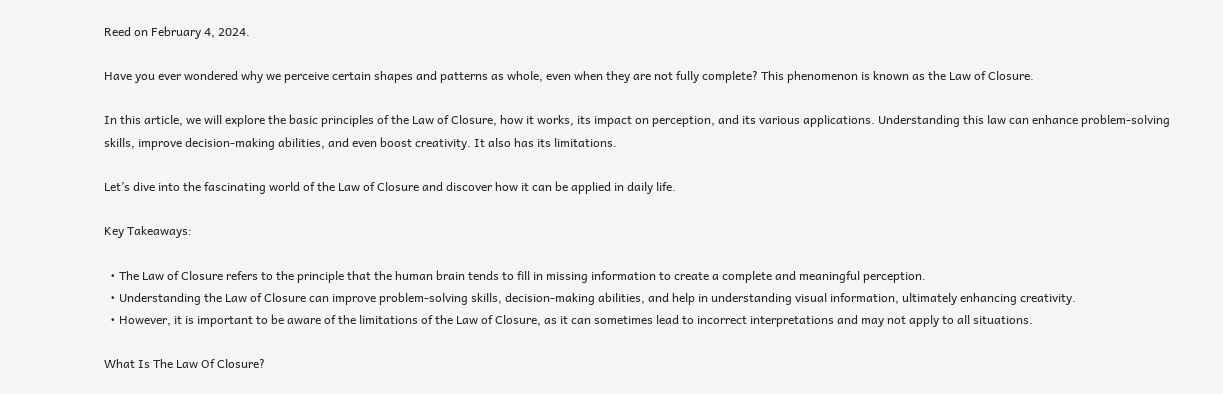Reed on February 4, 2024.

Have you ever wondered why we perceive certain shapes and patterns as whole, even when they are not fully complete? This phenomenon is known as the Law of Closure.

In this article, we will explore the basic principles of the Law of Closure, how it works, its impact on perception, and its various applications. Understanding this law can enhance problem-solving skills, improve decision-making abilities, and even boost creativity. It also has its limitations.

Let’s dive into the fascinating world of the Law of Closure and discover how it can be applied in daily life.

Key Takeaways:

  • The Law of Closure refers to the principle that the human brain tends to fill in missing information to create a complete and meaningful perception.
  • Understanding the Law of Closure can improve problem-solving skills, decision-making abilities, and help in understanding visual information, ultimately enhancing creativity.
  • However, it is important to be aware of the limitations of the Law of Closure, as it can sometimes lead to incorrect interpretations and may not apply to all situations.

What Is The Law Of Closure?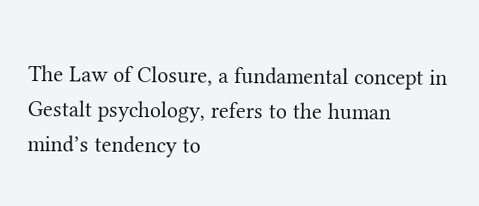The Law of Closure, a fundamental concept in Gestalt psychology, refers to the human mind’s tendency to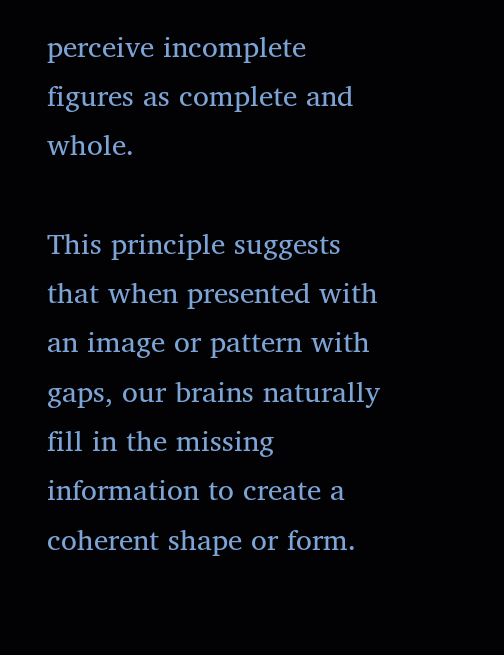perceive incomplete figures as complete and whole.

This principle suggests that when presented with an image or pattern with gaps, our brains naturally fill in the missing information to create a coherent shape or form.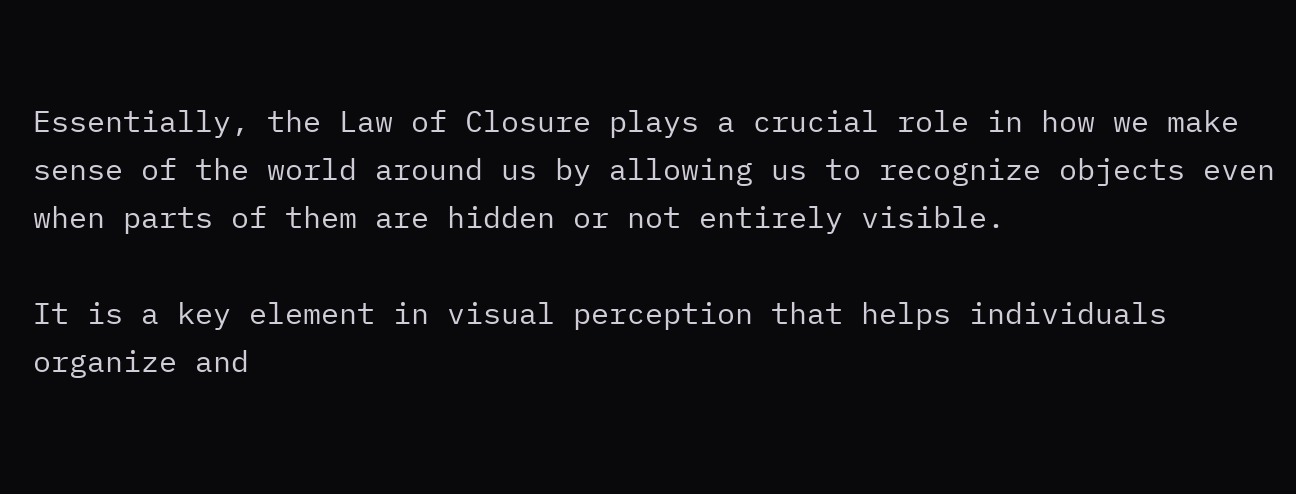Essentially, the Law of Closure plays a crucial role in how we make sense of the world around us by allowing us to recognize objects even when parts of them are hidden or not entirely visible.

It is a key element in visual perception that helps individuals organize and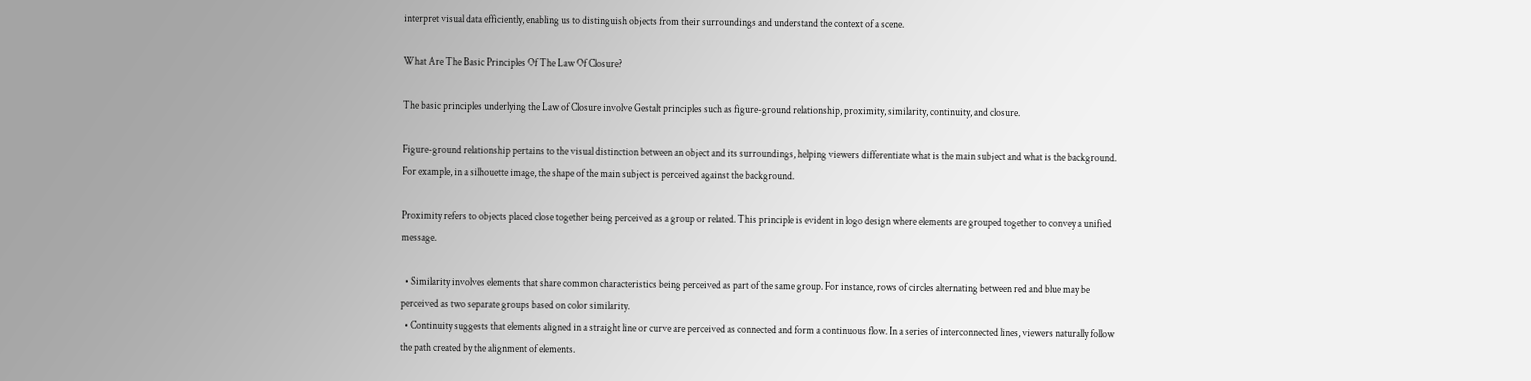interpret visual data efficiently, enabling us to distinguish objects from their surroundings and understand the context of a scene.

What Are The Basic Principles Of The Law Of Closure?

The basic principles underlying the Law of Closure involve Gestalt principles such as figure-ground relationship, proximity, similarity, continuity, and closure.

Figure-ground relationship pertains to the visual distinction between an object and its surroundings, helping viewers differentiate what is the main subject and what is the background. For example, in a silhouette image, the shape of the main subject is perceived against the background.

Proximity refers to objects placed close together being perceived as a group or related. This principle is evident in logo design where elements are grouped together to convey a unified message.

  • Similarity involves elements that share common characteristics being perceived as part of the same group. For instance, rows of circles alternating between red and blue may be perceived as two separate groups based on color similarity.
  • Continuity suggests that elements aligned in a straight line or curve are perceived as connected and form a continuous flow. In a series of interconnected lines, viewers naturally follow the path created by the alignment of elements.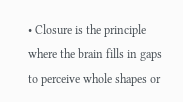• Closure is the principle where the brain fills in gaps to perceive whole shapes or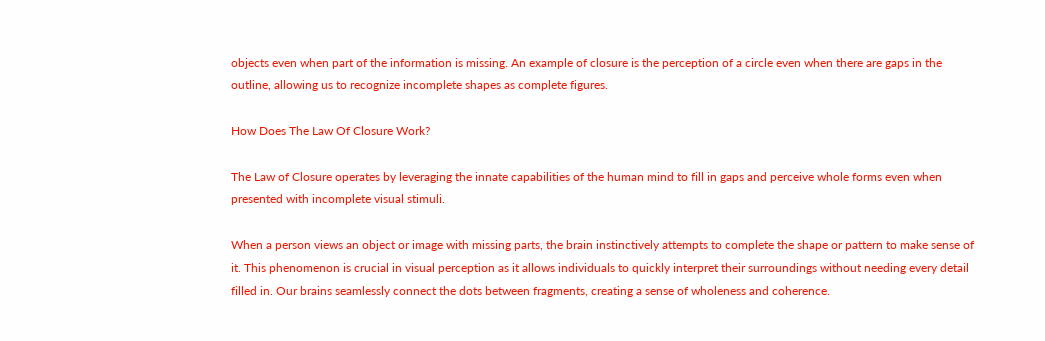objects even when part of the information is missing. An example of closure is the perception of a circle even when there are gaps in the outline, allowing us to recognize incomplete shapes as complete figures.

How Does The Law Of Closure Work?

The Law of Closure operates by leveraging the innate capabilities of the human mind to fill in gaps and perceive whole forms even when presented with incomplete visual stimuli.

When a person views an object or image with missing parts, the brain instinctively attempts to complete the shape or pattern to make sense of it. This phenomenon is crucial in visual perception as it allows individuals to quickly interpret their surroundings without needing every detail filled in. Our brains seamlessly connect the dots between fragments, creating a sense of wholeness and coherence.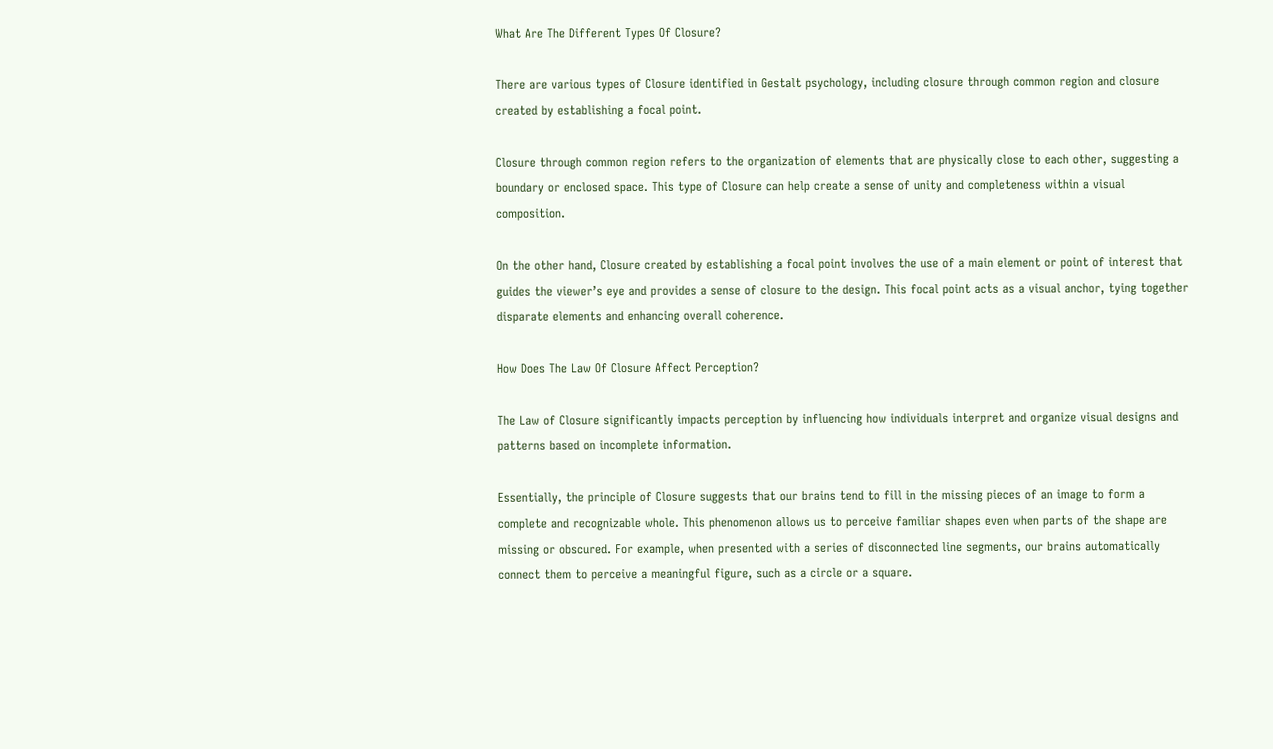What Are The Different Types Of Closure?

There are various types of Closure identified in Gestalt psychology, including closure through common region and closure created by establishing a focal point.

Closure through common region refers to the organization of elements that are physically close to each other, suggesting a boundary or enclosed space. This type of Closure can help create a sense of unity and completeness within a visual composition.

On the other hand, Closure created by establishing a focal point involves the use of a main element or point of interest that guides the viewer’s eye and provides a sense of closure to the design. This focal point acts as a visual anchor, tying together disparate elements and enhancing overall coherence.

How Does The Law Of Closure Affect Perception?

The Law of Closure significantly impacts perception by influencing how individuals interpret and organize visual designs and patterns based on incomplete information.

Essentially, the principle of Closure suggests that our brains tend to fill in the missing pieces of an image to form a complete and recognizable whole. This phenomenon allows us to perceive familiar shapes even when parts of the shape are missing or obscured. For example, when presented with a series of disconnected line segments, our brains automatically connect them to perceive a meaningful figure, such as a circle or a square.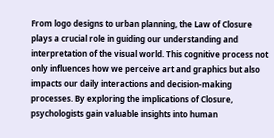From logo designs to urban planning, the Law of Closure plays a crucial role in guiding our understanding and interpretation of the visual world. This cognitive process not only influences how we perceive art and graphics but also impacts our daily interactions and decision-making processes. By exploring the implications of Closure, psychologists gain valuable insights into human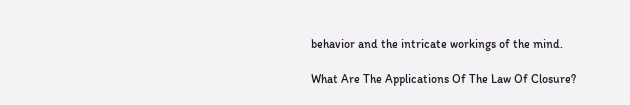behavior and the intricate workings of the mind.

What Are The Applications Of The Law Of Closure?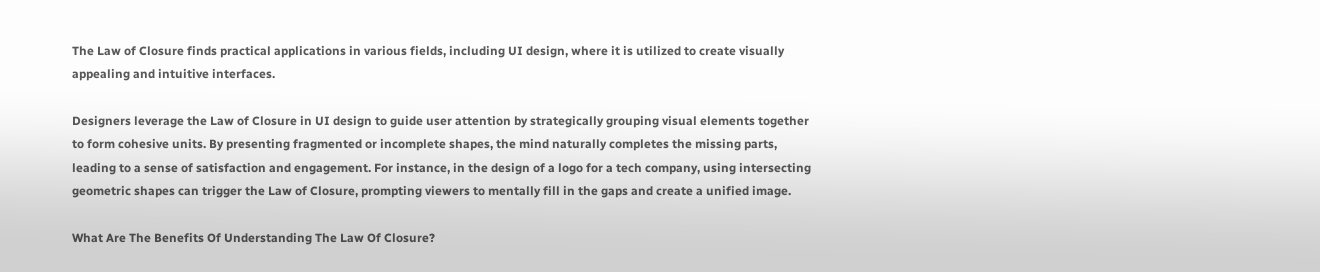The Law of Closure finds practical applications in various fields, including UI design, where it is utilized to create visually appealing and intuitive interfaces.

Designers leverage the Law of Closure in UI design to guide user attention by strategically grouping visual elements together to form cohesive units. By presenting fragmented or incomplete shapes, the mind naturally completes the missing parts, leading to a sense of satisfaction and engagement. For instance, in the design of a logo for a tech company, using intersecting geometric shapes can trigger the Law of Closure, prompting viewers to mentally fill in the gaps and create a unified image.

What Are The Benefits Of Understanding The Law Of Closure?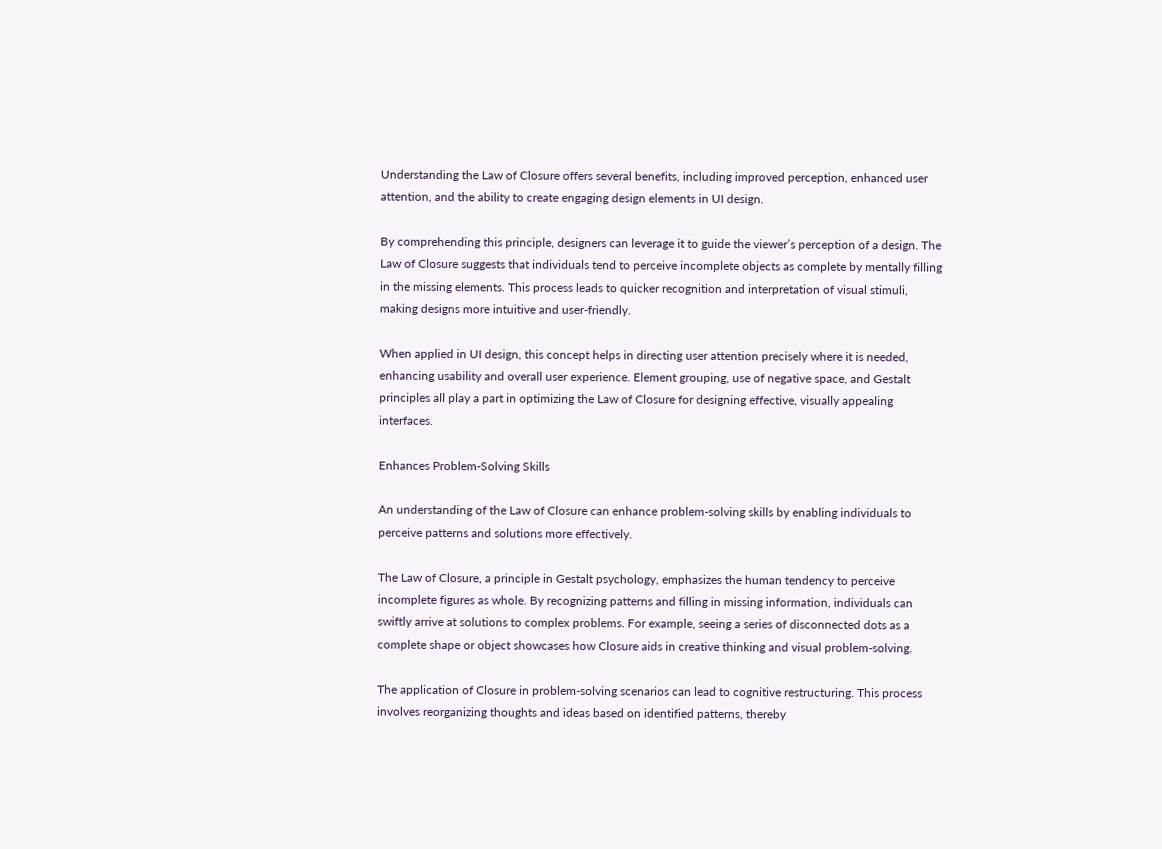Understanding the Law of Closure offers several benefits, including improved perception, enhanced user attention, and the ability to create engaging design elements in UI design.

By comprehending this principle, designers can leverage it to guide the viewer’s perception of a design. The Law of Closure suggests that individuals tend to perceive incomplete objects as complete by mentally filling in the missing elements. This process leads to quicker recognition and interpretation of visual stimuli, making designs more intuitive and user-friendly.

When applied in UI design, this concept helps in directing user attention precisely where it is needed, enhancing usability and overall user experience. Element grouping, use of negative space, and Gestalt principles all play a part in optimizing the Law of Closure for designing effective, visually appealing interfaces.

Enhances Problem-Solving Skills

An understanding of the Law of Closure can enhance problem-solving skills by enabling individuals to perceive patterns and solutions more effectively.

The Law of Closure, a principle in Gestalt psychology, emphasizes the human tendency to perceive incomplete figures as whole. By recognizing patterns and filling in missing information, individuals can swiftly arrive at solutions to complex problems. For example, seeing a series of disconnected dots as a complete shape or object showcases how Closure aids in creative thinking and visual problem-solving.

The application of Closure in problem-solving scenarios can lead to cognitive restructuring. This process involves reorganizing thoughts and ideas based on identified patterns, thereby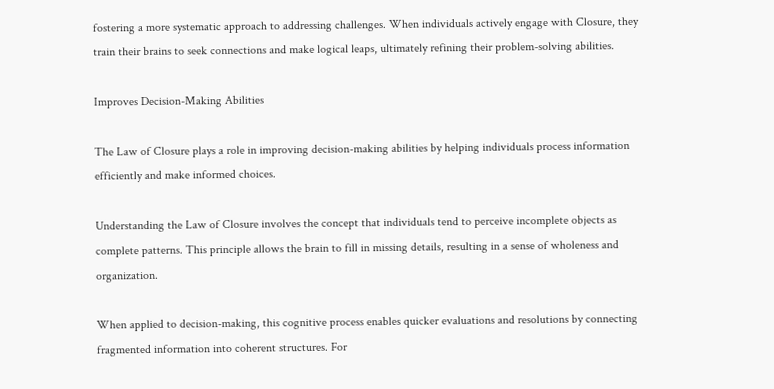fostering a more systematic approach to addressing challenges. When individuals actively engage with Closure, they train their brains to seek connections and make logical leaps, ultimately refining their problem-solving abilities.

Improves Decision-Making Abilities

The Law of Closure plays a role in improving decision-making abilities by helping individuals process information efficiently and make informed choices.

Understanding the Law of Closure involves the concept that individuals tend to perceive incomplete objects as complete patterns. This principle allows the brain to fill in missing details, resulting in a sense of wholeness and organization.

When applied to decision-making, this cognitive process enables quicker evaluations and resolutions by connecting fragmented information into coherent structures. For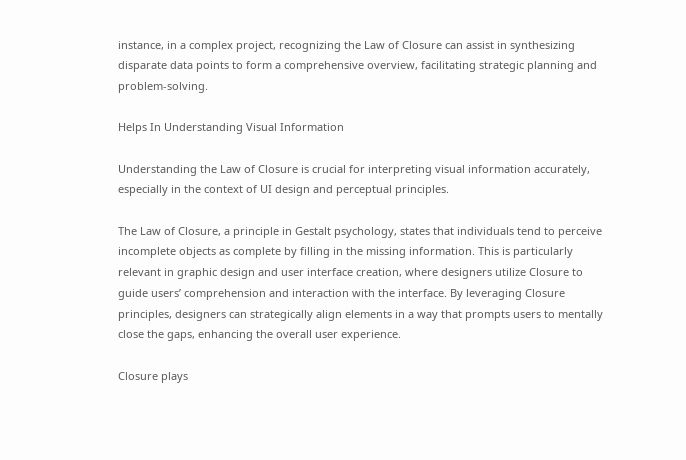instance, in a complex project, recognizing the Law of Closure can assist in synthesizing disparate data points to form a comprehensive overview, facilitating strategic planning and problem-solving.

Helps In Understanding Visual Information

Understanding the Law of Closure is crucial for interpreting visual information accurately, especially in the context of UI design and perceptual principles.

The Law of Closure, a principle in Gestalt psychology, states that individuals tend to perceive incomplete objects as complete by filling in the missing information. This is particularly relevant in graphic design and user interface creation, where designers utilize Closure to guide users’ comprehension and interaction with the interface. By leveraging Closure principles, designers can strategically align elements in a way that prompts users to mentally close the gaps, enhancing the overall user experience.

Closure plays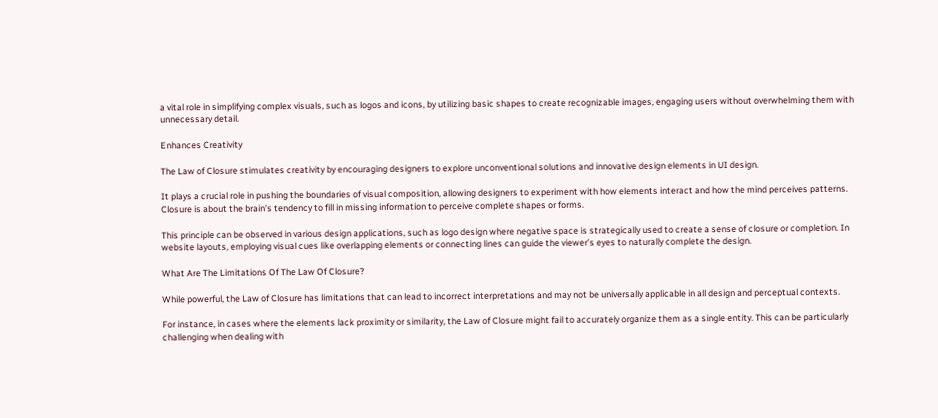a vital role in simplifying complex visuals, such as logos and icons, by utilizing basic shapes to create recognizable images, engaging users without overwhelming them with unnecessary detail.

Enhances Creativity

The Law of Closure stimulates creativity by encouraging designers to explore unconventional solutions and innovative design elements in UI design.

It plays a crucial role in pushing the boundaries of visual composition, allowing designers to experiment with how elements interact and how the mind perceives patterns. Closure is about the brain’s tendency to fill in missing information to perceive complete shapes or forms.

This principle can be observed in various design applications, such as logo design where negative space is strategically used to create a sense of closure or completion. In website layouts, employing visual cues like overlapping elements or connecting lines can guide the viewer’s eyes to naturally complete the design.

What Are The Limitations Of The Law Of Closure?

While powerful, the Law of Closure has limitations that can lead to incorrect interpretations and may not be universally applicable in all design and perceptual contexts.

For instance, in cases where the elements lack proximity or similarity, the Law of Closure might fail to accurately organize them as a single entity. This can be particularly challenging when dealing with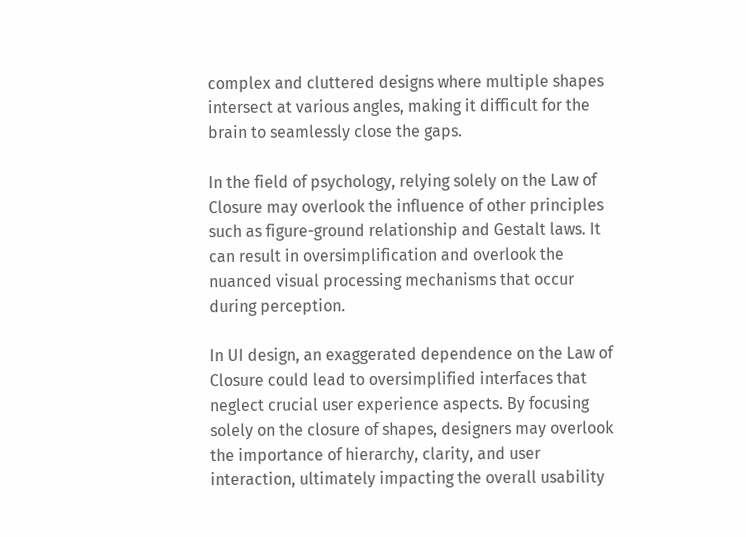complex and cluttered designs where multiple shapes intersect at various angles, making it difficult for the brain to seamlessly close the gaps.

In the field of psychology, relying solely on the Law of Closure may overlook the influence of other principles such as figure-ground relationship and Gestalt laws. It can result in oversimplification and overlook the nuanced visual processing mechanisms that occur during perception.

In UI design, an exaggerated dependence on the Law of Closure could lead to oversimplified interfaces that neglect crucial user experience aspects. By focusing solely on the closure of shapes, designers may overlook the importance of hierarchy, clarity, and user interaction, ultimately impacting the overall usability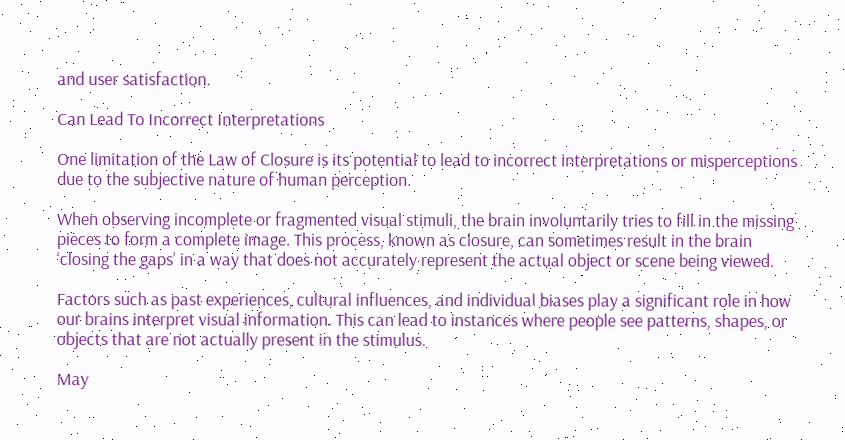and user satisfaction.

Can Lead To Incorrect Interpretations

One limitation of the Law of Closure is its potential to lead to incorrect interpretations or misperceptions due to the subjective nature of human perception.

When observing incomplete or fragmented visual stimuli, the brain involuntarily tries to fill in the missing pieces to form a complete image. This process, known as closure, can sometimes result in the brain ‘closing the gaps’ in a way that does not accurately represent the actual object or scene being viewed.

Factors such as past experiences, cultural influences, and individual biases play a significant role in how our brains interpret visual information. This can lead to instances where people see patterns, shapes, or objects that are not actually present in the stimulus.

May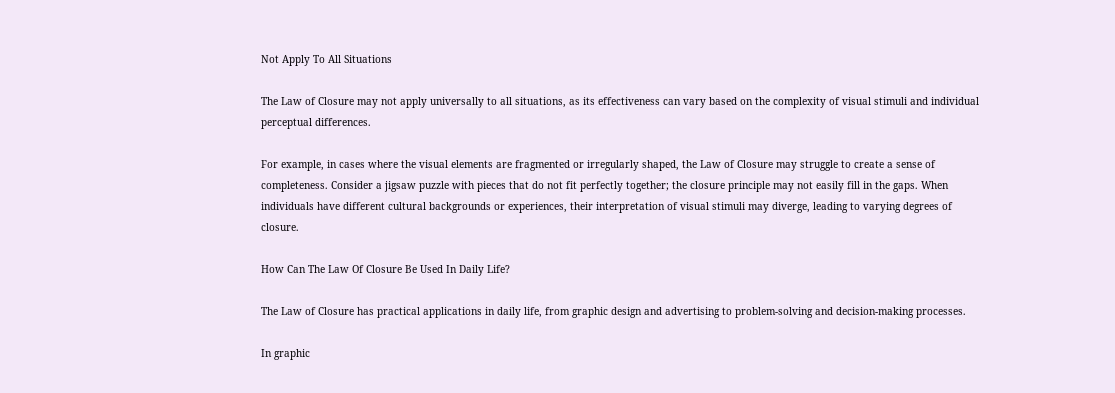Not Apply To All Situations

The Law of Closure may not apply universally to all situations, as its effectiveness can vary based on the complexity of visual stimuli and individual perceptual differences.

For example, in cases where the visual elements are fragmented or irregularly shaped, the Law of Closure may struggle to create a sense of completeness. Consider a jigsaw puzzle with pieces that do not fit perfectly together; the closure principle may not easily fill in the gaps. When individuals have different cultural backgrounds or experiences, their interpretation of visual stimuli may diverge, leading to varying degrees of closure.

How Can The Law Of Closure Be Used In Daily Life?

The Law of Closure has practical applications in daily life, from graphic design and advertising to problem-solving and decision-making processes.

In graphic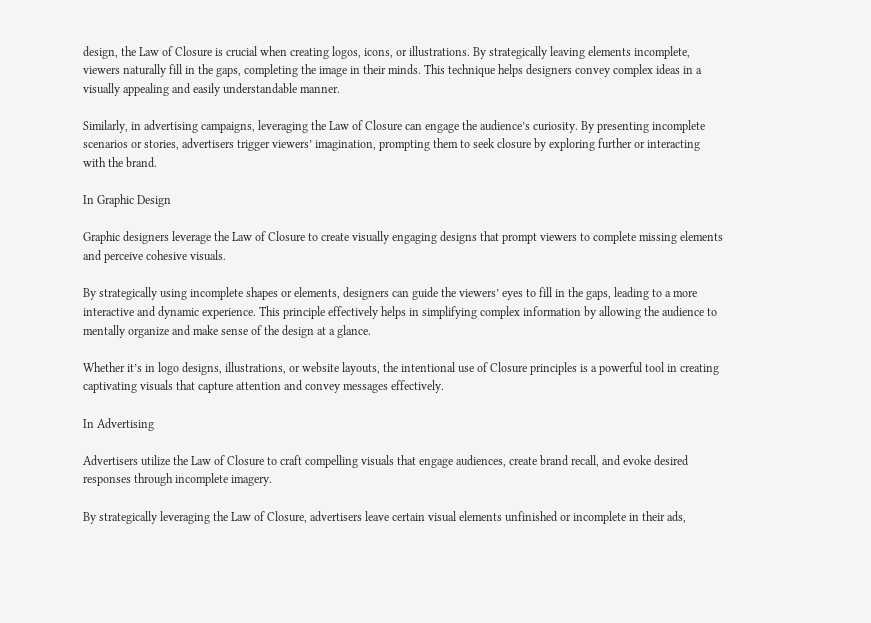design, the Law of Closure is crucial when creating logos, icons, or illustrations. By strategically leaving elements incomplete, viewers naturally fill in the gaps, completing the image in their minds. This technique helps designers convey complex ideas in a visually appealing and easily understandable manner.

Similarly, in advertising campaigns, leveraging the Law of Closure can engage the audience’s curiosity. By presenting incomplete scenarios or stories, advertisers trigger viewers’ imagination, prompting them to seek closure by exploring further or interacting with the brand.

In Graphic Design

Graphic designers leverage the Law of Closure to create visually engaging designs that prompt viewers to complete missing elements and perceive cohesive visuals.

By strategically using incomplete shapes or elements, designers can guide the viewers’ eyes to fill in the gaps, leading to a more interactive and dynamic experience. This principle effectively helps in simplifying complex information by allowing the audience to mentally organize and make sense of the design at a glance.

Whether it’s in logo designs, illustrations, or website layouts, the intentional use of Closure principles is a powerful tool in creating captivating visuals that capture attention and convey messages effectively.

In Advertising

Advertisers utilize the Law of Closure to craft compelling visuals that engage audiences, create brand recall, and evoke desired responses through incomplete imagery.

By strategically leveraging the Law of Closure, advertisers leave certain visual elements unfinished or incomplete in their ads,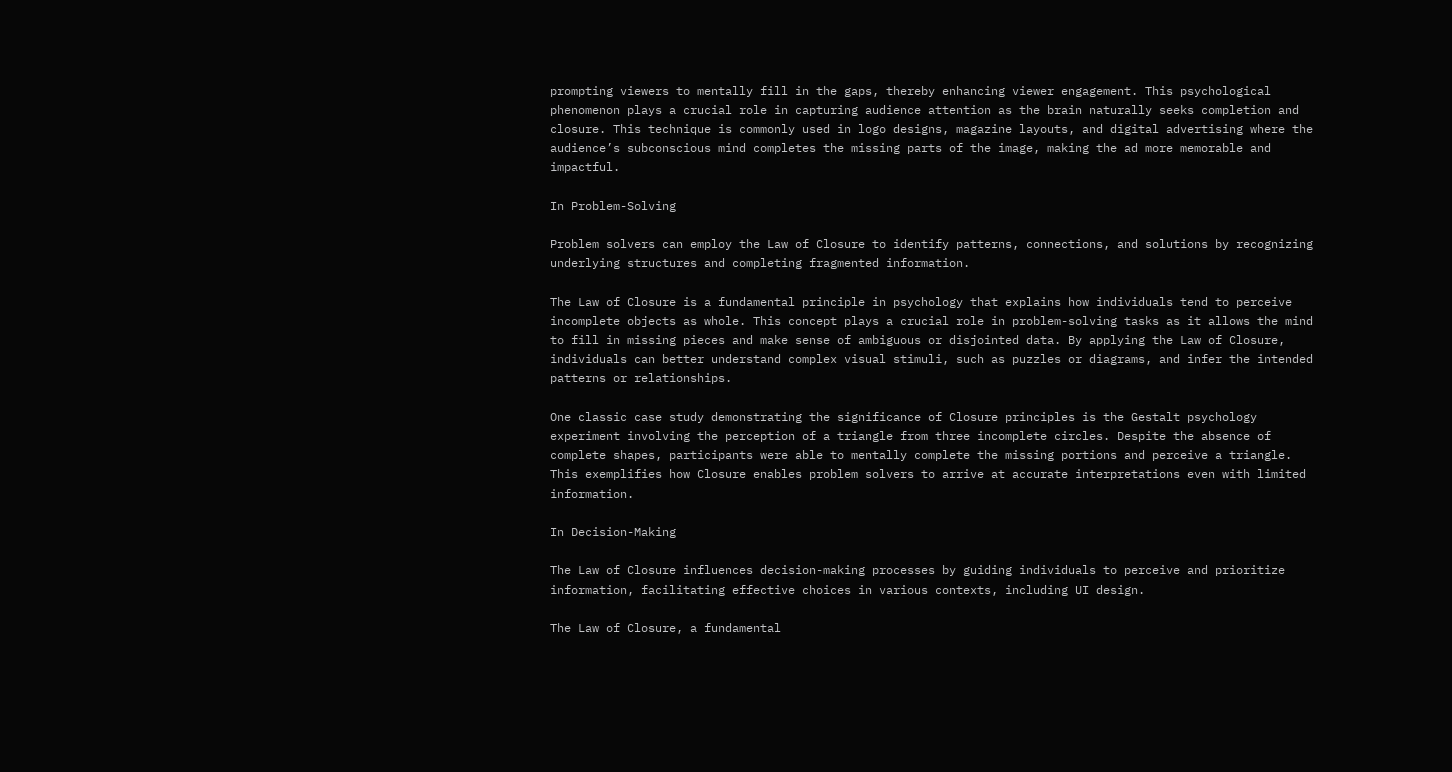prompting viewers to mentally fill in the gaps, thereby enhancing viewer engagement. This psychological phenomenon plays a crucial role in capturing audience attention as the brain naturally seeks completion and closure. This technique is commonly used in logo designs, magazine layouts, and digital advertising where the audience’s subconscious mind completes the missing parts of the image, making the ad more memorable and impactful.

In Problem-Solving

Problem solvers can employ the Law of Closure to identify patterns, connections, and solutions by recognizing underlying structures and completing fragmented information.

The Law of Closure is a fundamental principle in psychology that explains how individuals tend to perceive incomplete objects as whole. This concept plays a crucial role in problem-solving tasks as it allows the mind to fill in missing pieces and make sense of ambiguous or disjointed data. By applying the Law of Closure, individuals can better understand complex visual stimuli, such as puzzles or diagrams, and infer the intended patterns or relationships.

One classic case study demonstrating the significance of Closure principles is the Gestalt psychology experiment involving the perception of a triangle from three incomplete circles. Despite the absence of complete shapes, participants were able to mentally complete the missing portions and perceive a triangle. This exemplifies how Closure enables problem solvers to arrive at accurate interpretations even with limited information.

In Decision-Making

The Law of Closure influences decision-making processes by guiding individuals to perceive and prioritize information, facilitating effective choices in various contexts, including UI design.

The Law of Closure, a fundamental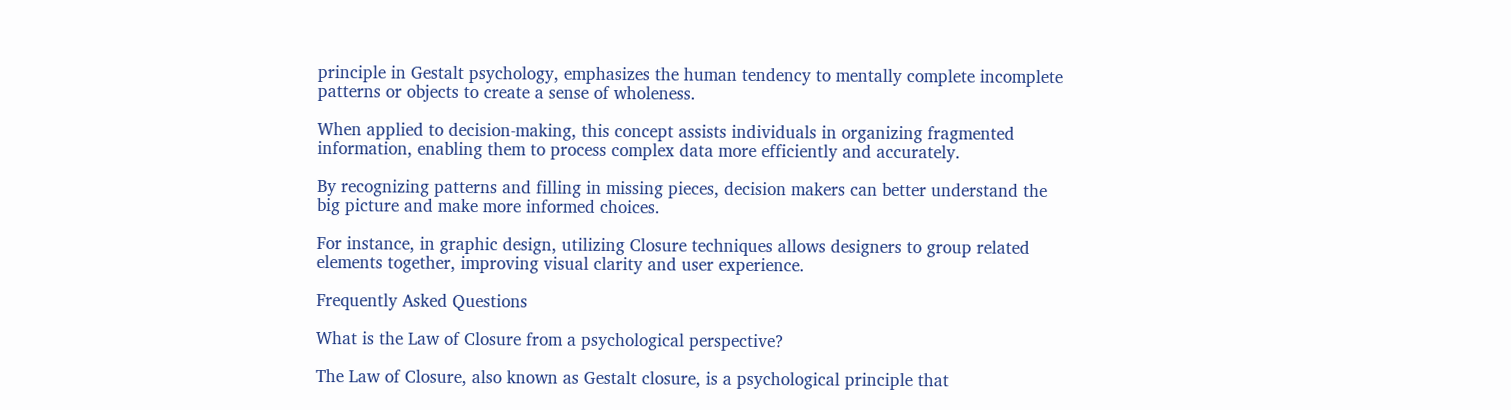principle in Gestalt psychology, emphasizes the human tendency to mentally complete incomplete patterns or objects to create a sense of wholeness.

When applied to decision-making, this concept assists individuals in organizing fragmented information, enabling them to process complex data more efficiently and accurately.

By recognizing patterns and filling in missing pieces, decision makers can better understand the big picture and make more informed choices.

For instance, in graphic design, utilizing Closure techniques allows designers to group related elements together, improving visual clarity and user experience.

Frequently Asked Questions

What is the Law of Closure from a psychological perspective?

The Law of Closure, also known as Gestalt closure, is a psychological principle that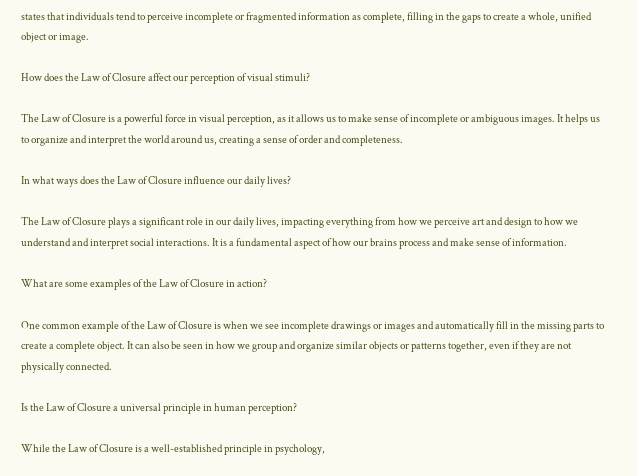states that individuals tend to perceive incomplete or fragmented information as complete, filling in the gaps to create a whole, unified object or image.

How does the Law of Closure affect our perception of visual stimuli?

The Law of Closure is a powerful force in visual perception, as it allows us to make sense of incomplete or ambiguous images. It helps us to organize and interpret the world around us, creating a sense of order and completeness.

In what ways does the Law of Closure influence our daily lives?

The Law of Closure plays a significant role in our daily lives, impacting everything from how we perceive art and design to how we understand and interpret social interactions. It is a fundamental aspect of how our brains process and make sense of information.

What are some examples of the Law of Closure in action?

One common example of the Law of Closure is when we see incomplete drawings or images and automatically fill in the missing parts to create a complete object. It can also be seen in how we group and organize similar objects or patterns together, even if they are not physically connected.

Is the Law of Closure a universal principle in human perception?

While the Law of Closure is a well-established principle in psychology,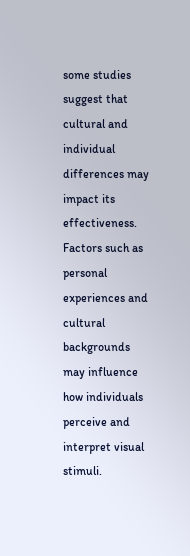some studies suggest that cultural and individual differences may impact its effectiveness. Factors such as personal experiences and cultural backgrounds may influence how individuals perceive and interpret visual stimuli.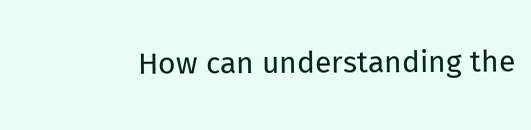How can understanding the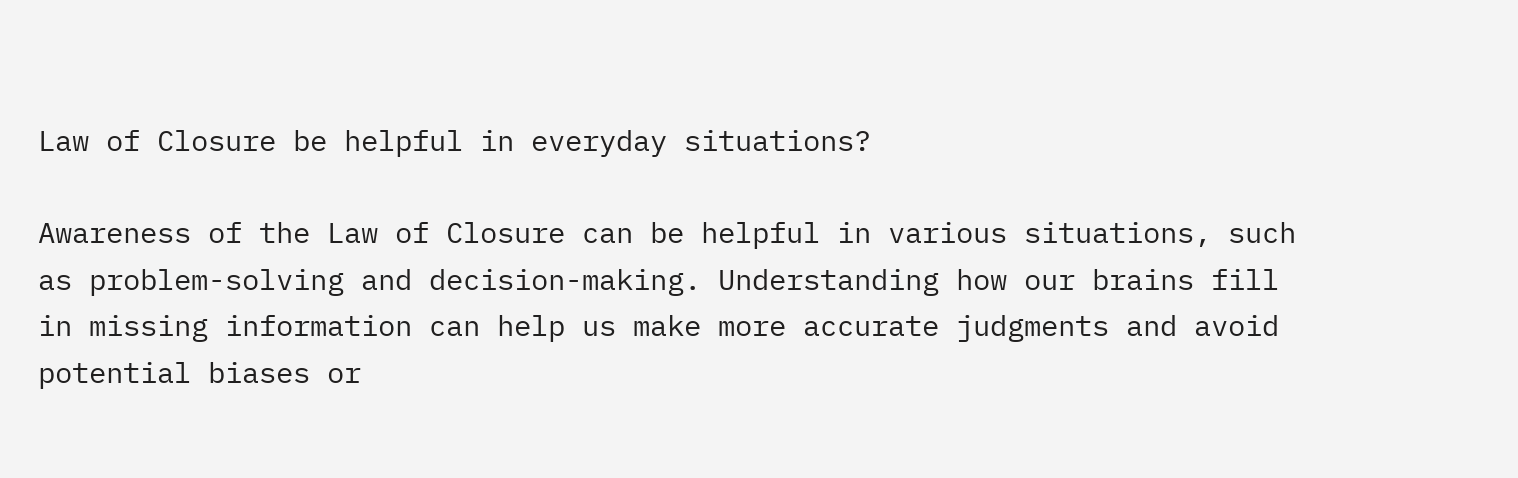Law of Closure be helpful in everyday situations?

Awareness of the Law of Closure can be helpful in various situations, such as problem-solving and decision-making. Understanding how our brains fill in missing information can help us make more accurate judgments and avoid potential biases or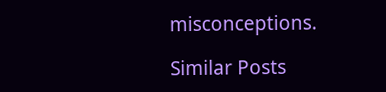misconceptions.

Similar Posts